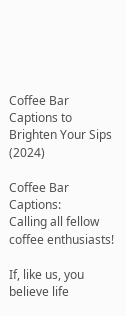Coffee Bar Captions to Brighten Your Sips (2024)

Coffee Bar Captions:
Calling all fellow coffee enthusiasts!

If, like us, you believe life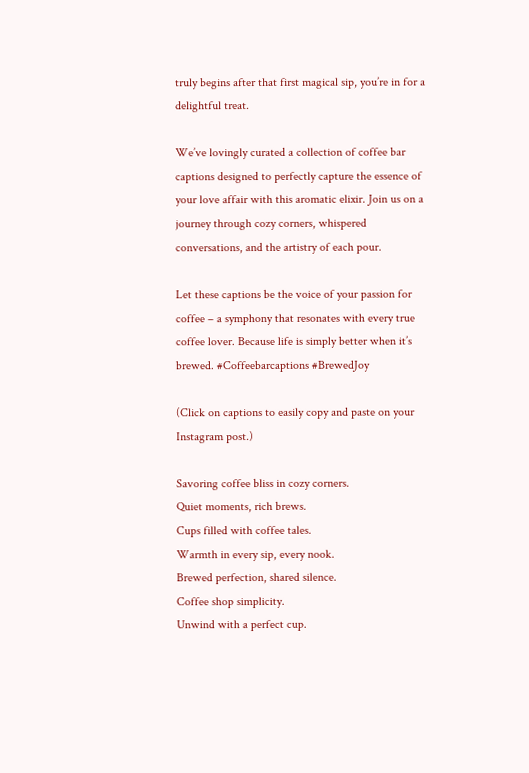truly begins after that first magical sip, you’re in for a delightful treat.

We’ve lovingly curated a collection of coffee bar captions designed to perfectly capture the essence of your love affair with this aromatic elixir. Join us on a journey through cozy corners, whispered conversations, and the artistry of each pour.

Let these captions be the voice of your passion for coffee – a symphony that resonates with every true coffee lover. Because life is simply better when it’s brewed. #Coffeebarcaptions #BrewedJoy

(Click on captions to easily copy and paste on your Instagram post.)

Savoring coffee bliss in cozy corners.
Quiet moments, rich brews.
Cups filled with coffee tales.
Warmth in every sip, every nook.
Brewed perfection, shared silence.
Coffee shop simplicity.
Unwind with a perfect cup.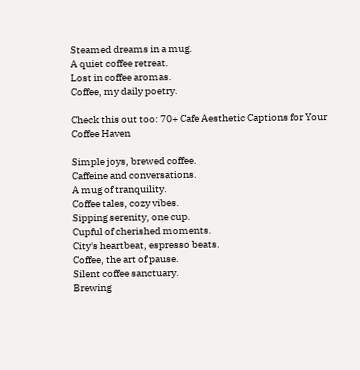Steamed dreams in a mug.
A quiet coffee retreat.
Lost in coffee aromas.
Coffee, my daily poetry.

Check this out too: 70+ Cafe Aesthetic Captions for Your Coffee Haven

Simple joys, brewed coffee.
Caffeine and conversations.
A mug of tranquility.
Coffee tales, cozy vibes.
Sipping serenity, one cup.
Cupful of cherished moments.
City's heartbeat, espresso beats.
Coffee, the art of pause.
Silent coffee sanctuary.
Brewing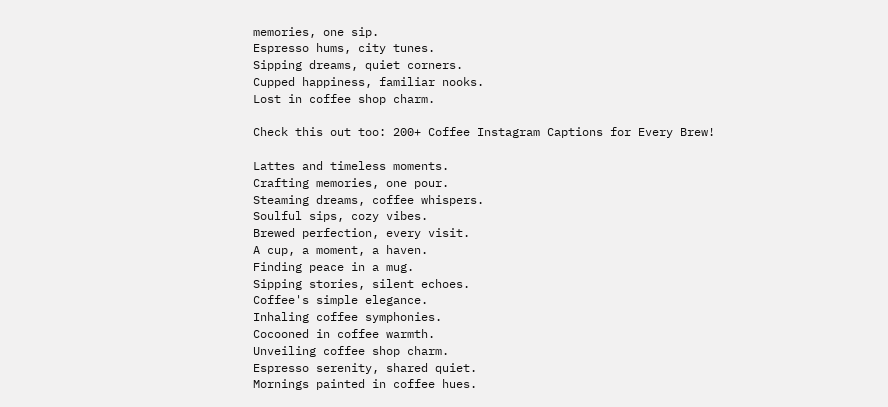memories, one sip.
Espresso hums, city tunes.
Sipping dreams, quiet corners.
Cupped happiness, familiar nooks.
Lost in coffee shop charm.

Check this out too: 200+ Coffee Instagram Captions for Every Brew!

Lattes and timeless moments.
Crafting memories, one pour.
Steaming dreams, coffee whispers.
Soulful sips, cozy vibes.
Brewed perfection, every visit.
A cup, a moment, a haven.
Finding peace in a mug.
Sipping stories, silent echoes.
Coffee's simple elegance.
Inhaling coffee symphonies.
Cocooned in coffee warmth.
Unveiling coffee shop charm.
Espresso serenity, shared quiet.
Mornings painted in coffee hues.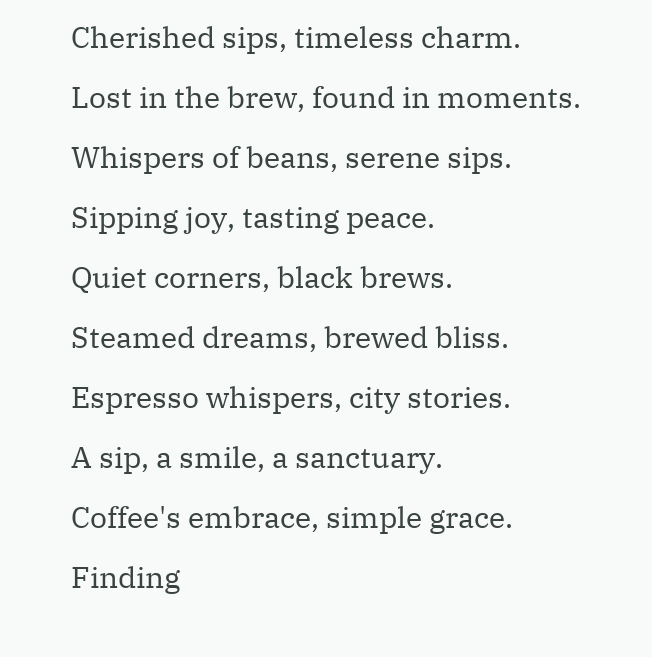Cherished sips, timeless charm.
Lost in the brew, found in moments.
Whispers of beans, serene sips.
Sipping joy, tasting peace.
Quiet corners, black brews.
Steamed dreams, brewed bliss.
Espresso whispers, city stories.
A sip, a smile, a sanctuary.
Coffee's embrace, simple grace.
Finding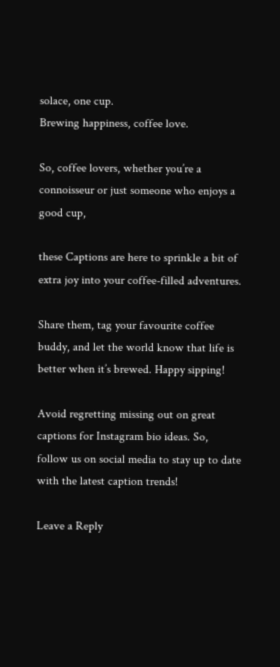solace, one cup.
Brewing happiness, coffee love.

So, coffee lovers, whether you’re a connoisseur or just someone who enjoys a good cup,

these Captions are here to sprinkle a bit of extra joy into your coffee-filled adventures.

Share them, tag your favourite coffee buddy, and let the world know that life is better when it’s brewed. Happy sipping!

Avoid regretting missing out on great captions for Instagram bio ideas. So, follow us on social media to stay up to date with the latest caption trends!

Leave a Reply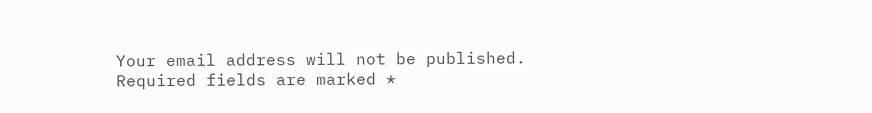Your email address will not be published. Required fields are marked *